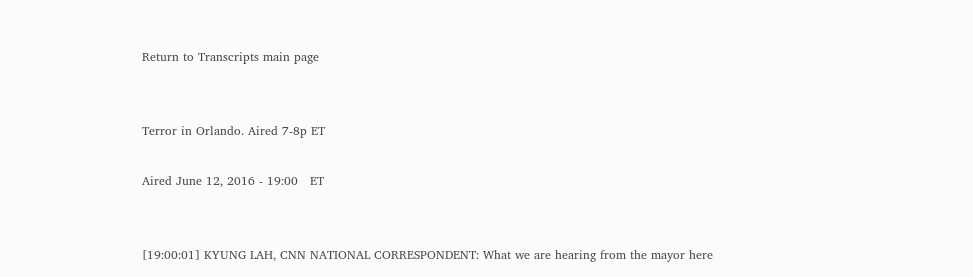Return to Transcripts main page


Terror in Orlando. Aired 7-8p ET

Aired June 12, 2016 - 19:00   ET


[19:00:01] KYUNG LAH, CNN NATIONAL CORRESPONDENT: What we are hearing from the mayor here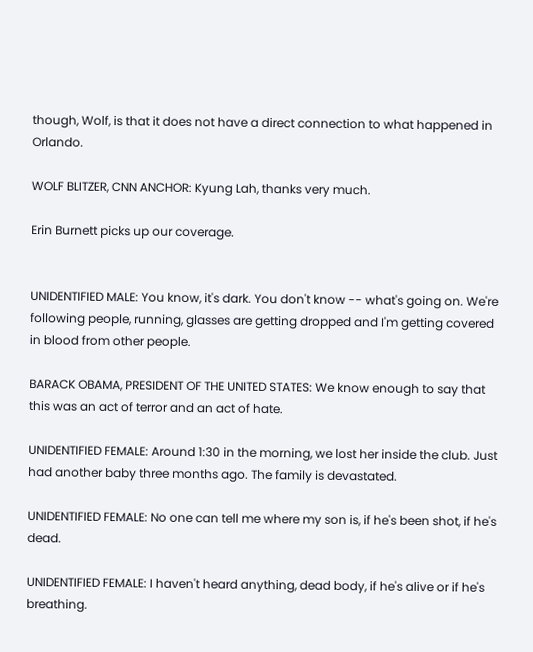though, Wolf, is that it does not have a direct connection to what happened in Orlando.

WOLF BLITZER, CNN ANCHOR: Kyung Lah, thanks very much.

Erin Burnett picks up our coverage.


UNIDENTIFIED MALE: You know, it's dark. You don't know -- what's going on. We're following people, running, glasses are getting dropped and I'm getting covered in blood from other people.

BARACK OBAMA, PRESIDENT OF THE UNITED STATES: We know enough to say that this was an act of terror and an act of hate.

UNIDENTIFIED FEMALE: Around 1:30 in the morning, we lost her inside the club. Just had another baby three months ago. The family is devastated.

UNIDENTIFIED FEMALE: No one can tell me where my son is, if he's been shot, if he's dead.

UNIDENTIFIED FEMALE: I haven't heard anything, dead body, if he's alive or if he's breathing.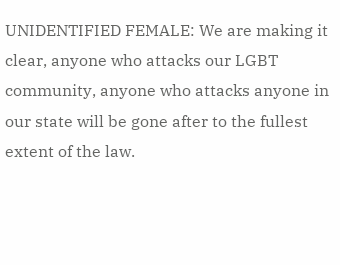UNIDENTIFIED FEMALE: We are making it clear, anyone who attacks our LGBT community, anyone who attacks anyone in our state will be gone after to the fullest extent of the law.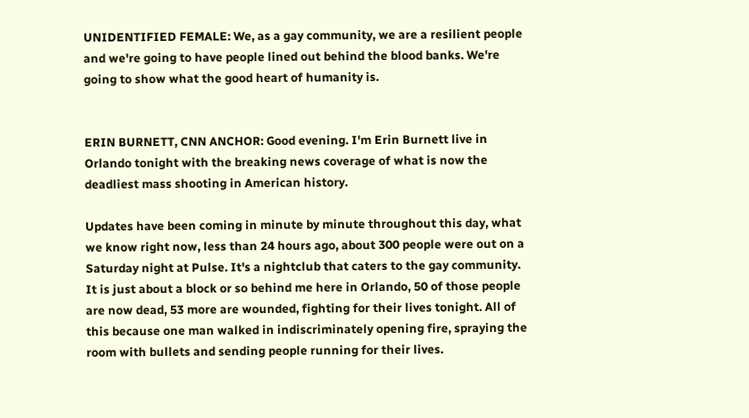UNIDENTIFIED FEMALE: We, as a gay community, we are a resilient people and we're going to have people lined out behind the blood banks. We're going to show what the good heart of humanity is.


ERIN BURNETT, CNN ANCHOR: Good evening. I'm Erin Burnett live in Orlando tonight with the breaking news coverage of what is now the deadliest mass shooting in American history.

Updates have been coming in minute by minute throughout this day, what we know right now, less than 24 hours ago, about 300 people were out on a Saturday night at Pulse. It's a nightclub that caters to the gay community. It is just about a block or so behind me here in Orlando, 50 of those people are now dead, 53 more are wounded, fighting for their lives tonight. All of this because one man walked in indiscriminately opening fire, spraying the room with bullets and sending people running for their lives.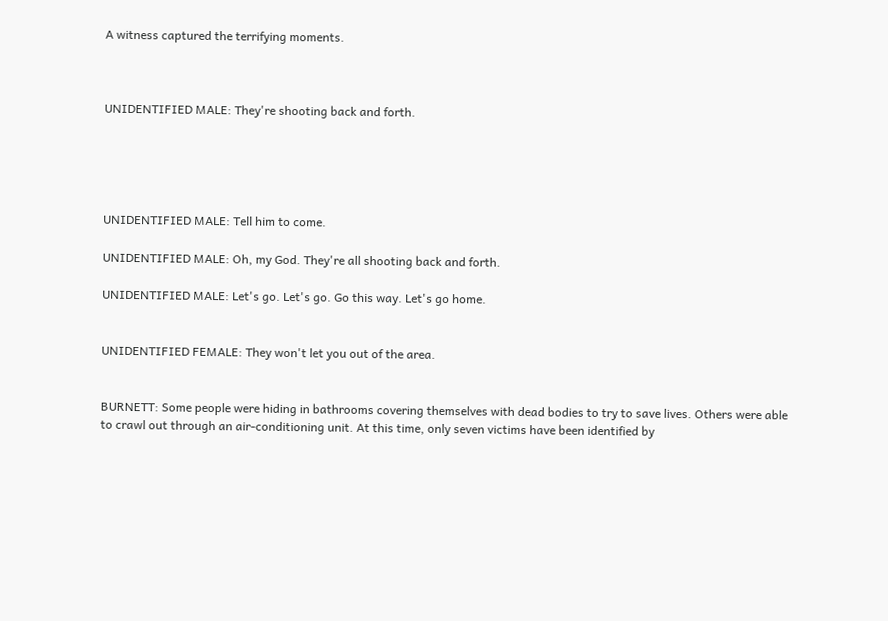A witness captured the terrifying moments.



UNIDENTIFIED MALE: They're shooting back and forth.





UNIDENTIFIED MALE: Tell him to come.

UNIDENTIFIED MALE: Oh, my God. They're all shooting back and forth.

UNIDENTIFIED MALE: Let's go. Let's go. Go this way. Let's go home.


UNIDENTIFIED FEMALE: They won't let you out of the area.


BURNETT: Some people were hiding in bathrooms covering themselves with dead bodies to try to save lives. Others were able to crawl out through an air-conditioning unit. At this time, only seven victims have been identified by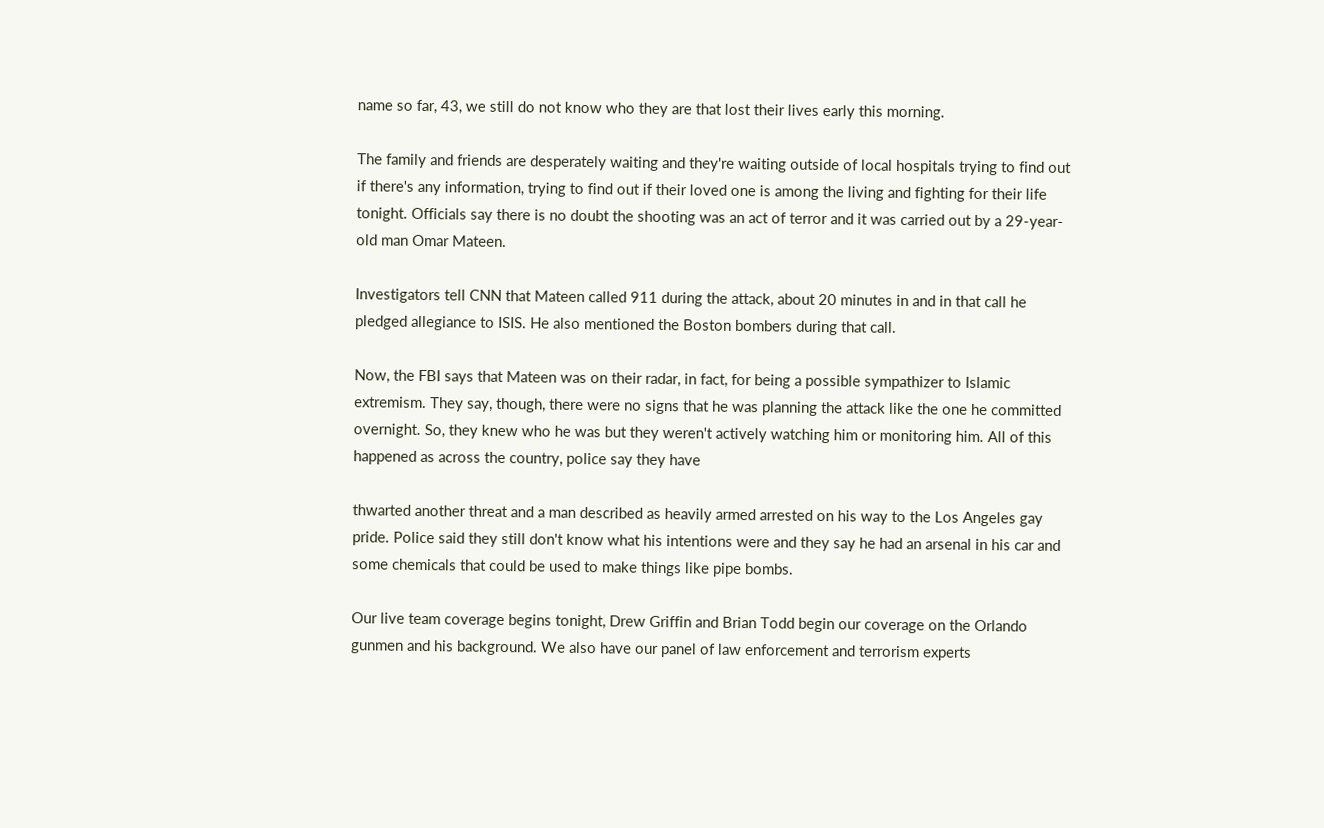name so far, 43, we still do not know who they are that lost their lives early this morning.

The family and friends are desperately waiting and they're waiting outside of local hospitals trying to find out if there's any information, trying to find out if their loved one is among the living and fighting for their life tonight. Officials say there is no doubt the shooting was an act of terror and it was carried out by a 29-year- old man Omar Mateen.

Investigators tell CNN that Mateen called 911 during the attack, about 20 minutes in and in that call he pledged allegiance to ISIS. He also mentioned the Boston bombers during that call.

Now, the FBI says that Mateen was on their radar, in fact, for being a possible sympathizer to Islamic extremism. They say, though, there were no signs that he was planning the attack like the one he committed overnight. So, they knew who he was but they weren't actively watching him or monitoring him. All of this happened as across the country, police say they have

thwarted another threat and a man described as heavily armed arrested on his way to the Los Angeles gay pride. Police said they still don't know what his intentions were and they say he had an arsenal in his car and some chemicals that could be used to make things like pipe bombs.

Our live team coverage begins tonight, Drew Griffin and Brian Todd begin our coverage on the Orlando gunmen and his background. We also have our panel of law enforcement and terrorism experts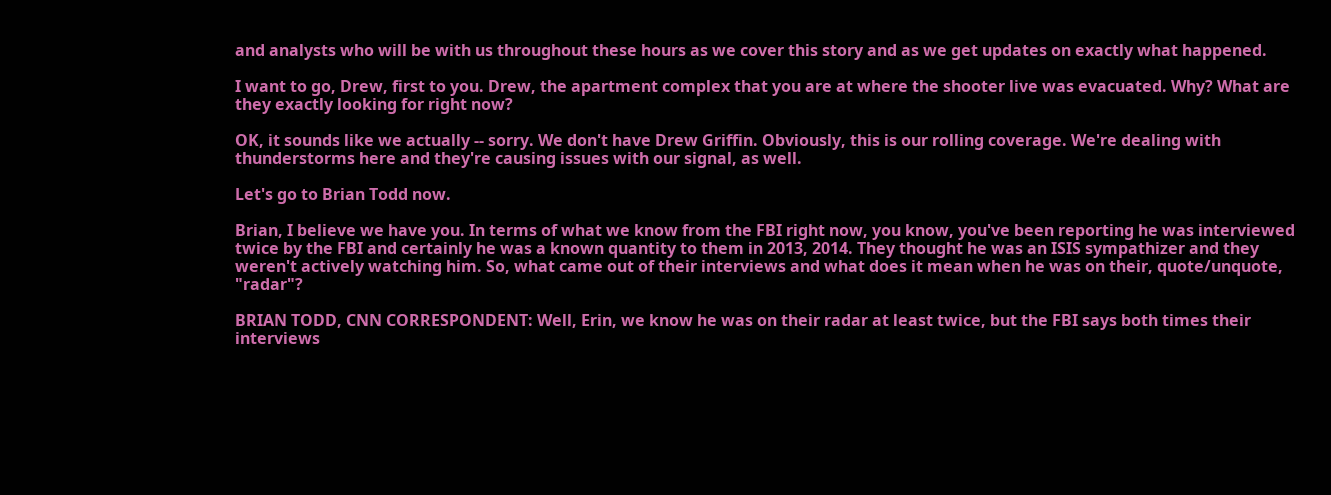and analysts who will be with us throughout these hours as we cover this story and as we get updates on exactly what happened.

I want to go, Drew, first to you. Drew, the apartment complex that you are at where the shooter live was evacuated. Why? What are they exactly looking for right now?

OK, it sounds like we actually -- sorry. We don't have Drew Griffin. Obviously, this is our rolling coverage. We're dealing with thunderstorms here and they're causing issues with our signal, as well.

Let's go to Brian Todd now.

Brian, I believe we have you. In terms of what we know from the FBI right now, you know, you've been reporting he was interviewed twice by the FBI and certainly he was a known quantity to them in 2013, 2014. They thought he was an ISIS sympathizer and they weren't actively watching him. So, what came out of their interviews and what does it mean when he was on their, quote/unquote, "radar"?

BRIAN TODD, CNN CORRESPONDENT: Well, Erin, we know he was on their radar at least twice, but the FBI says both times their interviews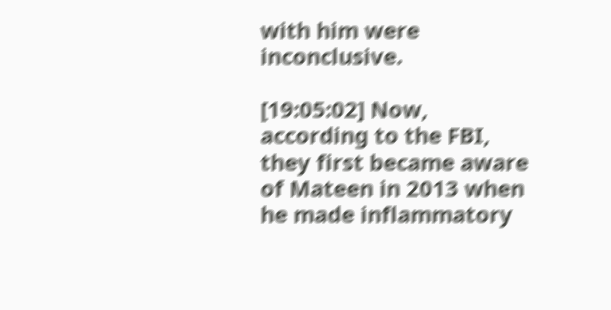with him were inconclusive.

[19:05:02] Now, according to the FBI, they first became aware of Mateen in 2013 when he made inflammatory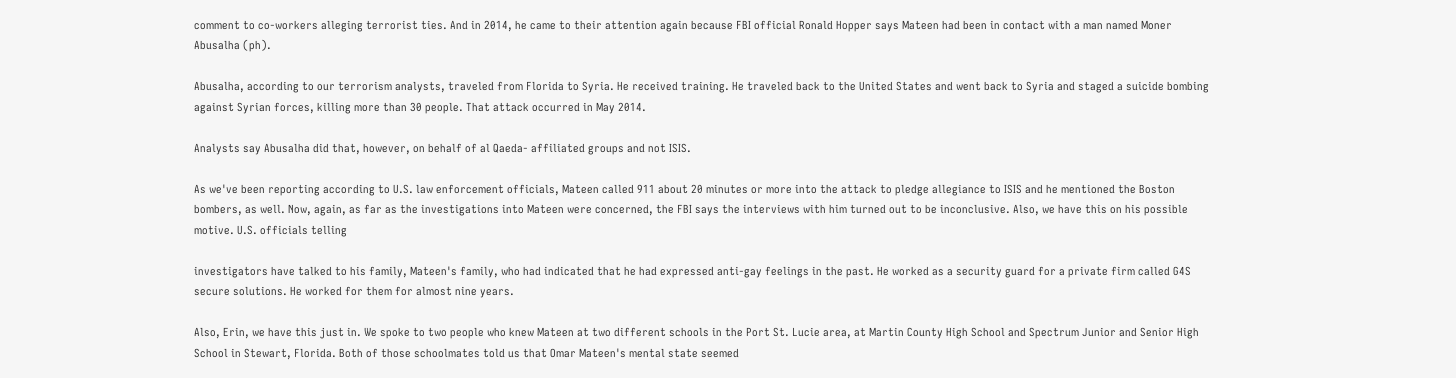comment to co-workers alleging terrorist ties. And in 2014, he came to their attention again because FBI official Ronald Hopper says Mateen had been in contact with a man named Moner Abusalha (ph).

Abusalha, according to our terrorism analysts, traveled from Florida to Syria. He received training. He traveled back to the United States and went back to Syria and staged a suicide bombing against Syrian forces, killing more than 30 people. That attack occurred in May 2014.

Analysts say Abusalha did that, however, on behalf of al Qaeda- affiliated groups and not ISIS.

As we've been reporting according to U.S. law enforcement officials, Mateen called 911 about 20 minutes or more into the attack to pledge allegiance to ISIS and he mentioned the Boston bombers, as well. Now, again, as far as the investigations into Mateen were concerned, the FBI says the interviews with him turned out to be inconclusive. Also, we have this on his possible motive. U.S. officials telling

investigators have talked to his family, Mateen's family, who had indicated that he had expressed anti-gay feelings in the past. He worked as a security guard for a private firm called G4S secure solutions. He worked for them for almost nine years.

Also, Erin, we have this just in. We spoke to two people who knew Mateen at two different schools in the Port St. Lucie area, at Martin County High School and Spectrum Junior and Senior High School in Stewart, Florida. Both of those schoolmates told us that Omar Mateen's mental state seemed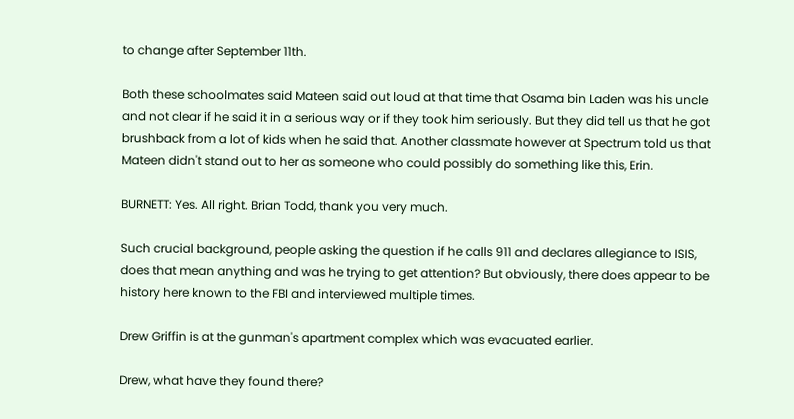to change after September 11th.

Both these schoolmates said Mateen said out loud at that time that Osama bin Laden was his uncle and not clear if he said it in a serious way or if they took him seriously. But they did tell us that he got brushback from a lot of kids when he said that. Another classmate however at Spectrum told us that Mateen didn't stand out to her as someone who could possibly do something like this, Erin.

BURNETT: Yes. All right. Brian Todd, thank you very much.

Such crucial background, people asking the question if he calls 911 and declares allegiance to ISIS, does that mean anything and was he trying to get attention? But obviously, there does appear to be history here known to the FBI and interviewed multiple times.

Drew Griffin is at the gunman's apartment complex which was evacuated earlier.

Drew, what have they found there?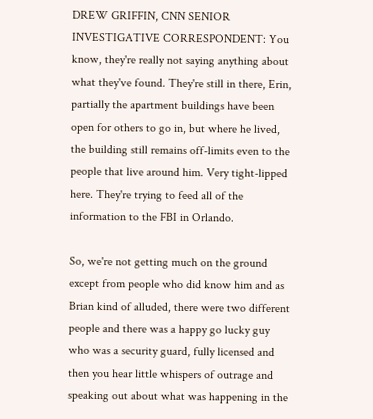DREW GRIFFIN, CNN SENIOR INVESTIGATIVE CORRESPONDENT: You know, they're really not saying anything about what they've found. They're still in there, Erin, partially the apartment buildings have been open for others to go in, but where he lived, the building still remains off-limits even to the people that live around him. Very tight-lipped here. They're trying to feed all of the information to the FBI in Orlando.

So, we're not getting much on the ground except from people who did know him and as Brian kind of alluded, there were two different people and there was a happy go lucky guy who was a security guard, fully licensed and then you hear little whispers of outrage and speaking out about what was happening in the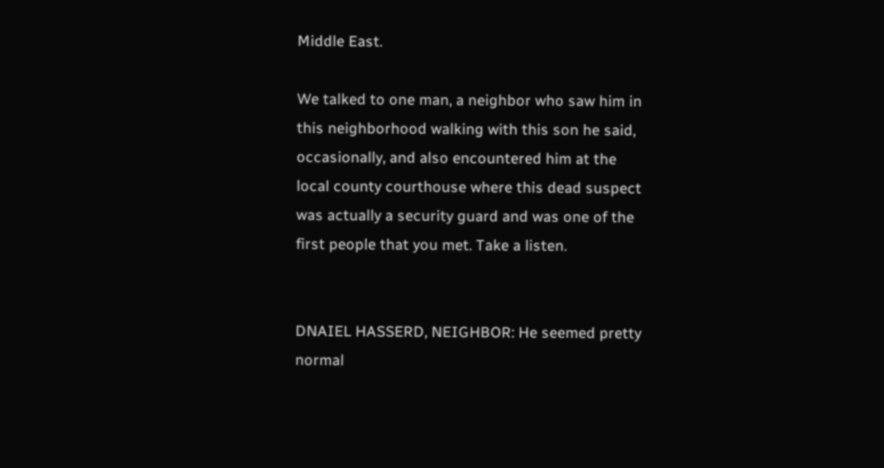Middle East.

We talked to one man, a neighbor who saw him in this neighborhood walking with this son he said, occasionally, and also encountered him at the local county courthouse where this dead suspect was actually a security guard and was one of the first people that you met. Take a listen.


DNAIEL HASSERD, NEIGHBOR: He seemed pretty normal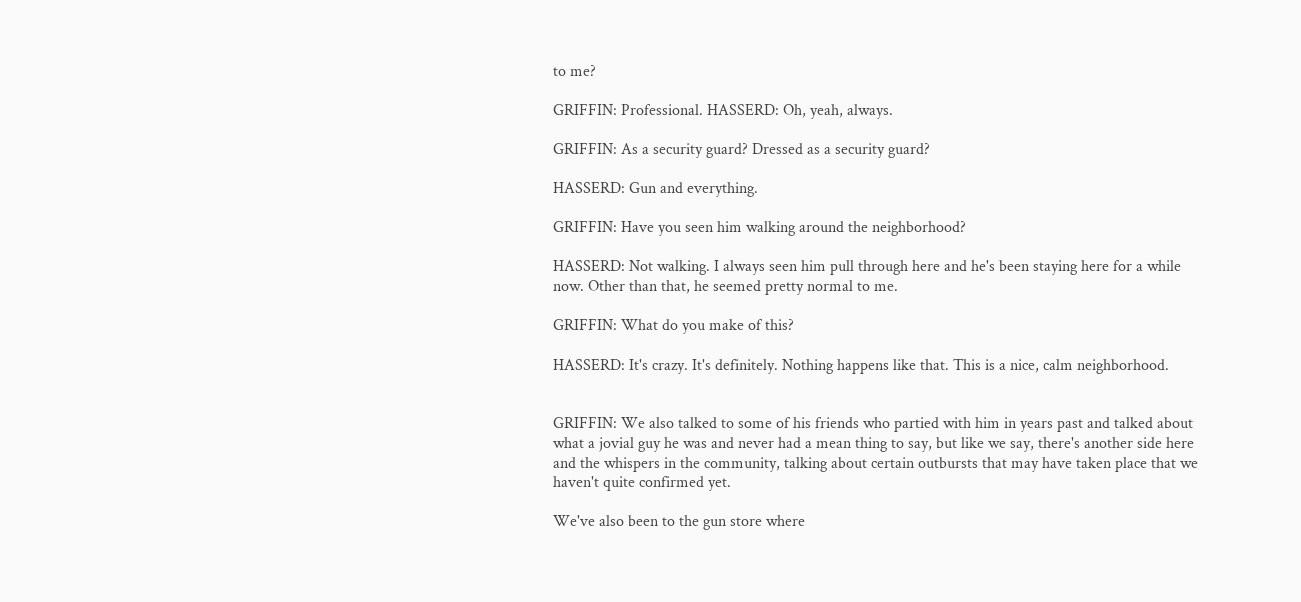to me?

GRIFFIN: Professional. HASSERD: Oh, yeah, always.

GRIFFIN: As a security guard? Dressed as a security guard?

HASSERD: Gun and everything.

GRIFFIN: Have you seen him walking around the neighborhood?

HASSERD: Not walking. I always seen him pull through here and he's been staying here for a while now. Other than that, he seemed pretty normal to me.

GRIFFIN: What do you make of this?

HASSERD: It's crazy. It's definitely. Nothing happens like that. This is a nice, calm neighborhood.


GRIFFIN: We also talked to some of his friends who partied with him in years past and talked about what a jovial guy he was and never had a mean thing to say, but like we say, there's another side here and the whispers in the community, talking about certain outbursts that may have taken place that we haven't quite confirmed yet.

We've also been to the gun store where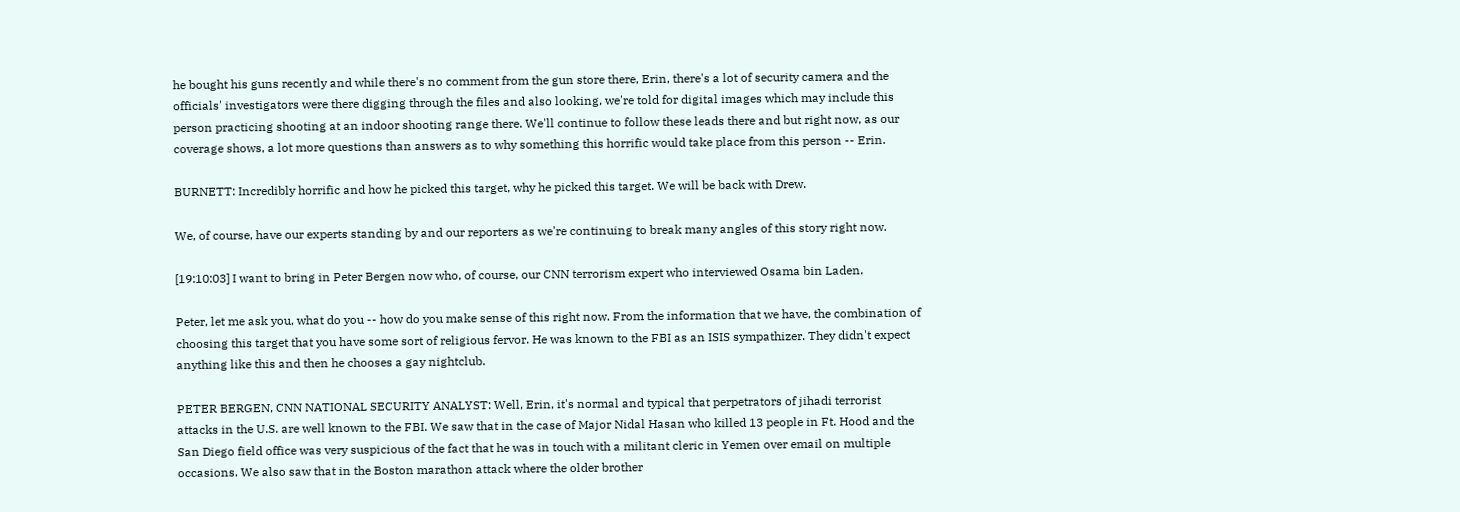he bought his guns recently and while there's no comment from the gun store there, Erin, there's a lot of security camera and the officials' investigators were there digging through the files and also looking, we're told for digital images which may include this person practicing shooting at an indoor shooting range there. We'll continue to follow these leads there and but right now, as our coverage shows, a lot more questions than answers as to why something this horrific would take place from this person -- Erin.

BURNETT: Incredibly horrific and how he picked this target, why he picked this target. We will be back with Drew.

We, of course, have our experts standing by and our reporters as we're continuing to break many angles of this story right now.

[19:10:03] I want to bring in Peter Bergen now who, of course, our CNN terrorism expert who interviewed Osama bin Laden.

Peter, let me ask you, what do you -- how do you make sense of this right now. From the information that we have, the combination of choosing this target that you have some sort of religious fervor. He was known to the FBI as an ISIS sympathizer. They didn't expect anything like this and then he chooses a gay nightclub.

PETER BERGEN, CNN NATIONAL SECURITY ANALYST: Well, Erin, it's normal and typical that perpetrators of jihadi terrorist attacks in the U.S. are well known to the FBI. We saw that in the case of Major Nidal Hasan who killed 13 people in Ft. Hood and the San Diego field office was very suspicious of the fact that he was in touch with a militant cleric in Yemen over email on multiple occasions. We also saw that in the Boston marathon attack where the older brother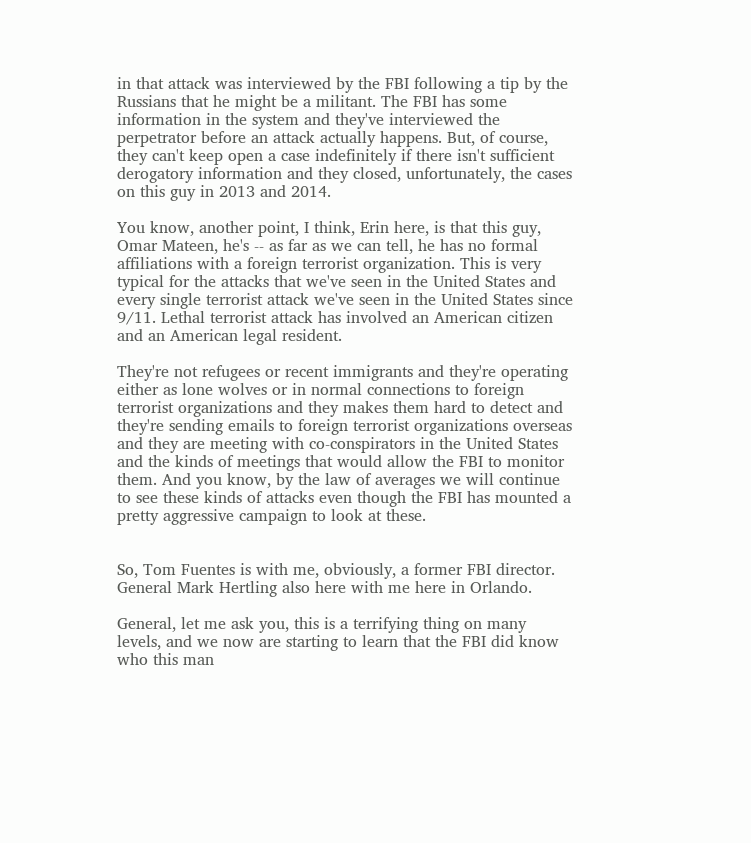in that attack was interviewed by the FBI following a tip by the Russians that he might be a militant. The FBI has some information in the system and they've interviewed the perpetrator before an attack actually happens. But, of course, they can't keep open a case indefinitely if there isn't sufficient derogatory information and they closed, unfortunately, the cases on this guy in 2013 and 2014.

You know, another point, I think, Erin here, is that this guy, Omar Mateen, he's -- as far as we can tell, he has no formal affiliations with a foreign terrorist organization. This is very typical for the attacks that we've seen in the United States and every single terrorist attack we've seen in the United States since 9/11. Lethal terrorist attack has involved an American citizen and an American legal resident.

They're not refugees or recent immigrants and they're operating either as lone wolves or in normal connections to foreign terrorist organizations and they makes them hard to detect and they're sending emails to foreign terrorist organizations overseas and they are meeting with co-conspirators in the United States and the kinds of meetings that would allow the FBI to monitor them. And you know, by the law of averages we will continue to see these kinds of attacks even though the FBI has mounted a pretty aggressive campaign to look at these.


So, Tom Fuentes is with me, obviously, a former FBI director. General Mark Hertling also here with me here in Orlando.

General, let me ask you, this is a terrifying thing on many levels, and we now are starting to learn that the FBI did know who this man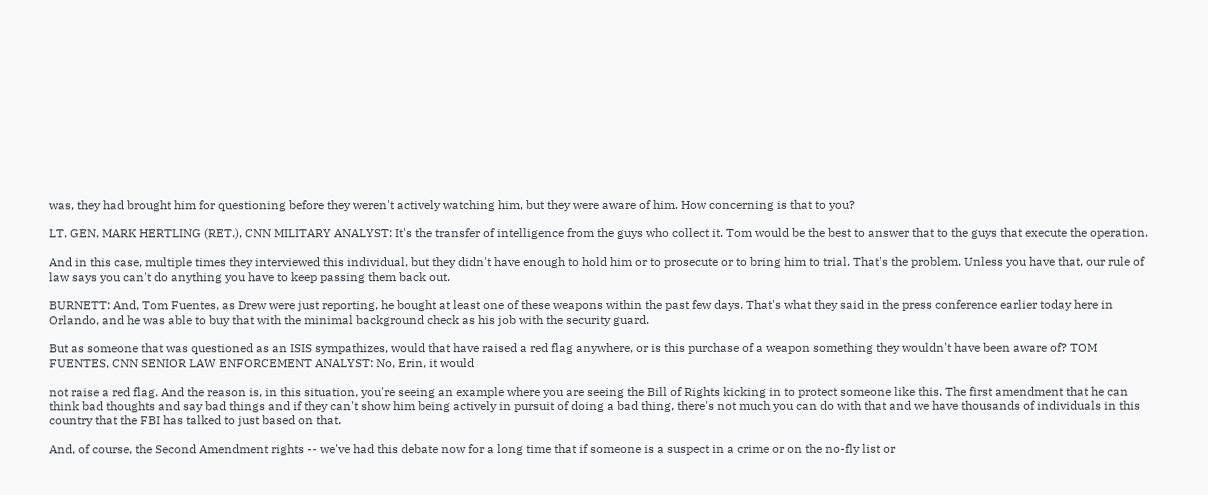was, they had brought him for questioning before they weren't actively watching him, but they were aware of him. How concerning is that to you?

LT. GEN. MARK HERTLING (RET.), CNN MILITARY ANALYST: It's the transfer of intelligence from the guys who collect it. Tom would be the best to answer that to the guys that execute the operation.

And in this case, multiple times they interviewed this individual, but they didn't have enough to hold him or to prosecute or to bring him to trial. That's the problem. Unless you have that, our rule of law says you can't do anything you have to keep passing them back out.

BURNETT: And, Tom Fuentes, as Drew were just reporting, he bought at least one of these weapons within the past few days. That's what they said in the press conference earlier today here in Orlando, and he was able to buy that with the minimal background check as his job with the security guard.

But as someone that was questioned as an ISIS sympathizes, would that have raised a red flag anywhere, or is this purchase of a weapon something they wouldn't have been aware of? TOM FUENTES, CNN SENIOR LAW ENFORCEMENT ANALYST: No, Erin, it would

not raise a red flag. And the reason is, in this situation, you're seeing an example where you are seeing the Bill of Rights kicking in to protect someone like this. The first amendment that he can think bad thoughts and say bad things and if they can't show him being actively in pursuit of doing a bad thing, there's not much you can do with that and we have thousands of individuals in this country that the FBI has talked to just based on that.

And, of course, the Second Amendment rights -- we've had this debate now for a long time that if someone is a suspect in a crime or on the no-fly list or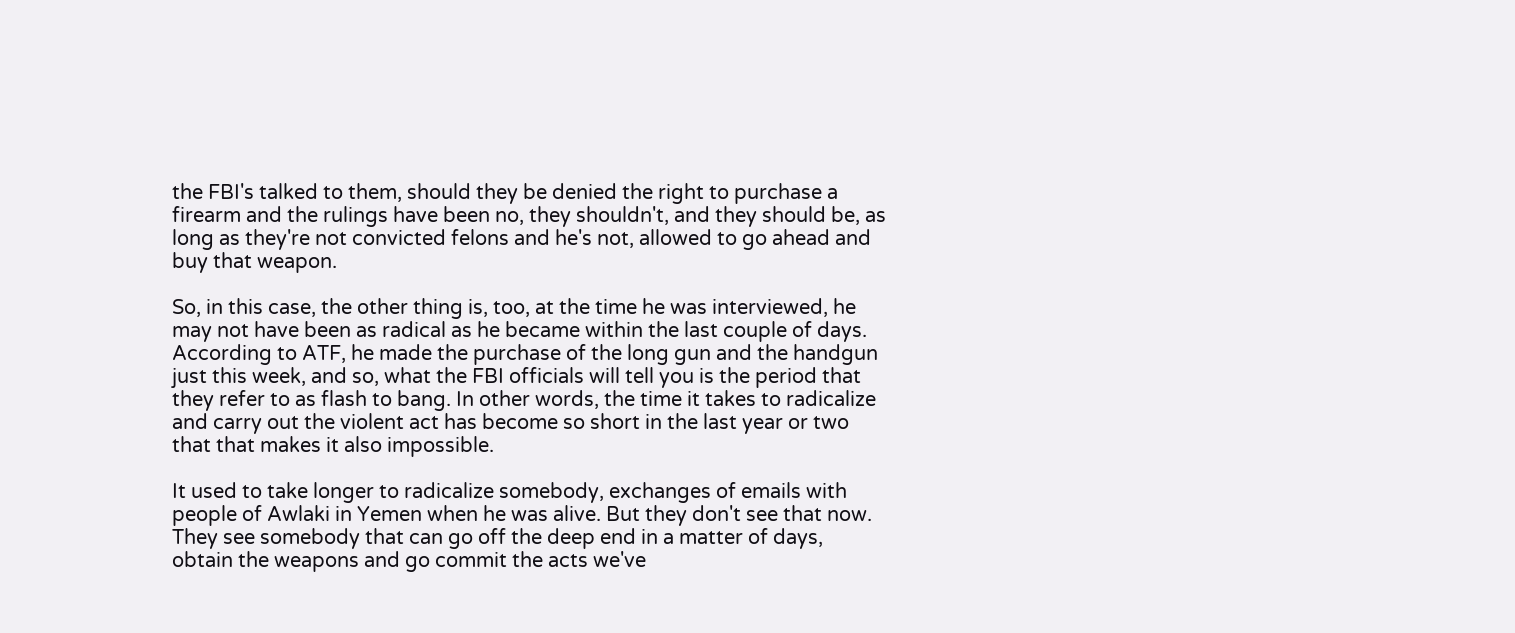the FBI's talked to them, should they be denied the right to purchase a firearm and the rulings have been no, they shouldn't, and they should be, as long as they're not convicted felons and he's not, allowed to go ahead and buy that weapon.

So, in this case, the other thing is, too, at the time he was interviewed, he may not have been as radical as he became within the last couple of days. According to ATF, he made the purchase of the long gun and the handgun just this week, and so, what the FBI officials will tell you is the period that they refer to as flash to bang. In other words, the time it takes to radicalize and carry out the violent act has become so short in the last year or two that that makes it also impossible.

It used to take longer to radicalize somebody, exchanges of emails with people of Awlaki in Yemen when he was alive. But they don't see that now. They see somebody that can go off the deep end in a matter of days, obtain the weapons and go commit the acts we've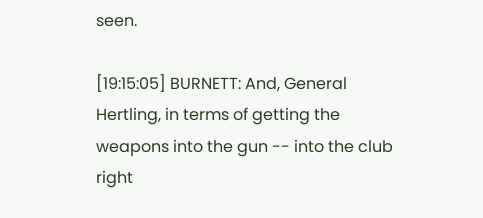seen.

[19:15:05] BURNETT: And, General Hertling, in terms of getting the weapons into the gun -- into the club right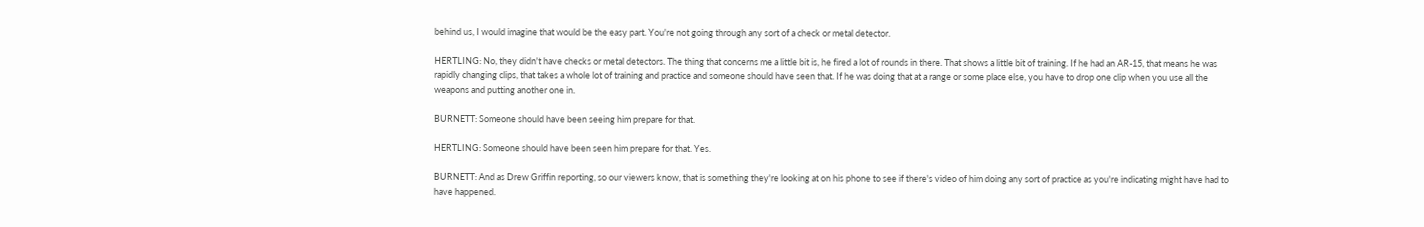behind us, I would imagine that would be the easy part. You're not going through any sort of a check or metal detector.

HERTLING: No, they didn't have checks or metal detectors. The thing that concerns me a little bit is, he fired a lot of rounds in there. That shows a little bit of training. If he had an AR-15, that means he was rapidly changing clips, that takes a whole lot of training and practice and someone should have seen that. If he was doing that at a range or some place else, you have to drop one clip when you use all the weapons and putting another one in.

BURNETT: Someone should have been seeing him prepare for that.

HERTLING: Someone should have been seen him prepare for that. Yes.

BURNETT: And as Drew Griffin reporting, so our viewers know, that is something they're looking at on his phone to see if there's video of him doing any sort of practice as you're indicating might have had to have happened.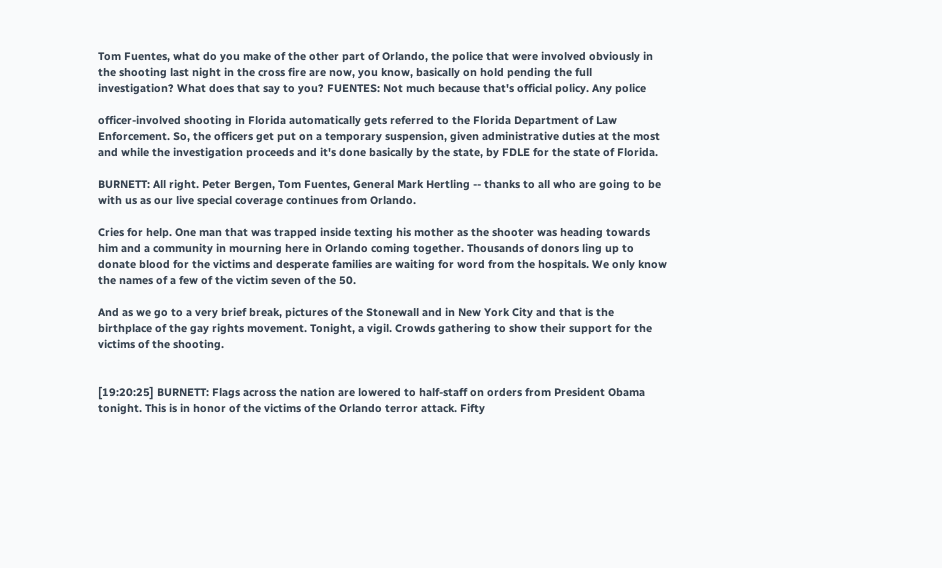Tom Fuentes, what do you make of the other part of Orlando, the police that were involved obviously in the shooting last night in the cross fire are now, you know, basically on hold pending the full investigation? What does that say to you? FUENTES: Not much because that's official policy. Any police

officer-involved shooting in Florida automatically gets referred to the Florida Department of Law Enforcement. So, the officers get put on a temporary suspension, given administrative duties at the most and while the investigation proceeds and it's done basically by the state, by FDLE for the state of Florida.

BURNETT: All right. Peter Bergen, Tom Fuentes, General Mark Hertling -- thanks to all who are going to be with us as our live special coverage continues from Orlando.

Cries for help. One man that was trapped inside texting his mother as the shooter was heading towards him and a community in mourning here in Orlando coming together. Thousands of donors ling up to donate blood for the victims and desperate families are waiting for word from the hospitals. We only know the names of a few of the victim seven of the 50.

And as we go to a very brief break, pictures of the Stonewall and in New York City and that is the birthplace of the gay rights movement. Tonight, a vigil. Crowds gathering to show their support for the victims of the shooting.


[19:20:25] BURNETT: Flags across the nation are lowered to half-staff on orders from President Obama tonight. This is in honor of the victims of the Orlando terror attack. Fifty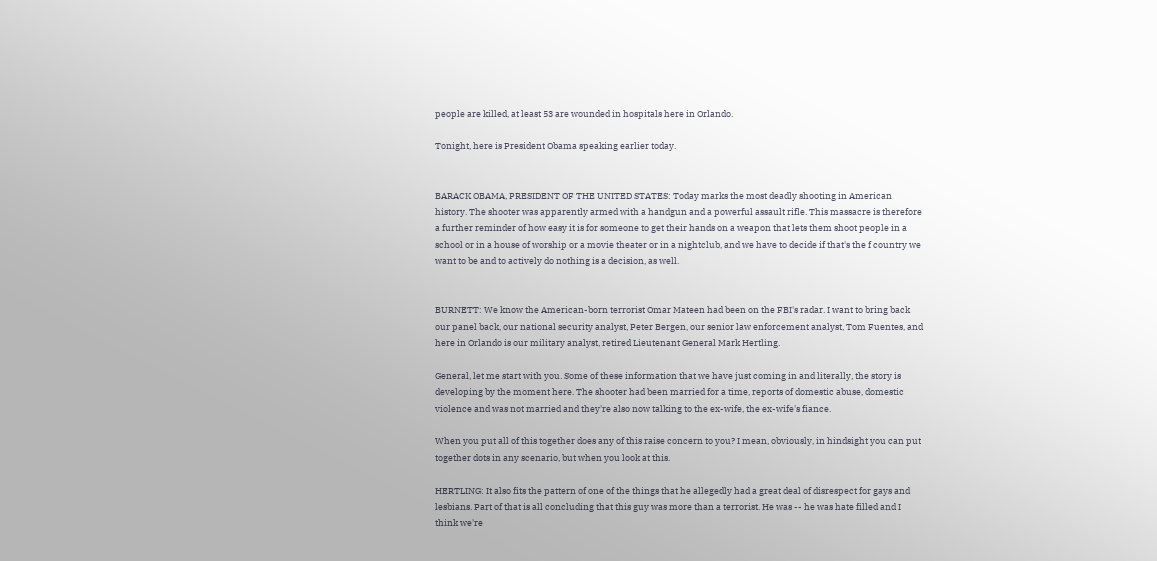people are killed, at least 53 are wounded in hospitals here in Orlando.

Tonight, here is President Obama speaking earlier today.


BARACK OBAMA, PRESIDENT OF THE UNITED STATES: Today marks the most deadly shooting in American history. The shooter was apparently armed with a handgun and a powerful assault rifle. This massacre is therefore a further reminder of how easy it is for someone to get their hands on a weapon that lets them shoot people in a school or in a house of worship or a movie theater or in a nightclub, and we have to decide if that's the f country we want to be and to actively do nothing is a decision, as well.


BURNETT: We know the American-born terrorist Omar Mateen had been on the FBI's radar. I want to bring back our panel back, our national security analyst, Peter Bergen, our senior law enforcement analyst, Tom Fuentes, and here in Orlando is our military analyst, retired Lieutenant General Mark Hertling.

General, let me start with you. Some of these information that we have just coming in and literally, the story is developing by the moment here. The shooter had been married for a time, reports of domestic abuse, domestic violence and was not married and they're also now talking to the ex-wife, the ex-wife's fiance.

When you put all of this together does any of this raise concern to you? I mean, obviously, in hindsight you can put together dots in any scenario, but when you look at this.

HERTLING: It also fits the pattern of one of the things that he allegedly had a great deal of disrespect for gays and lesbians. Part of that is all concluding that this guy was more than a terrorist. He was -- he was hate filled and I think we're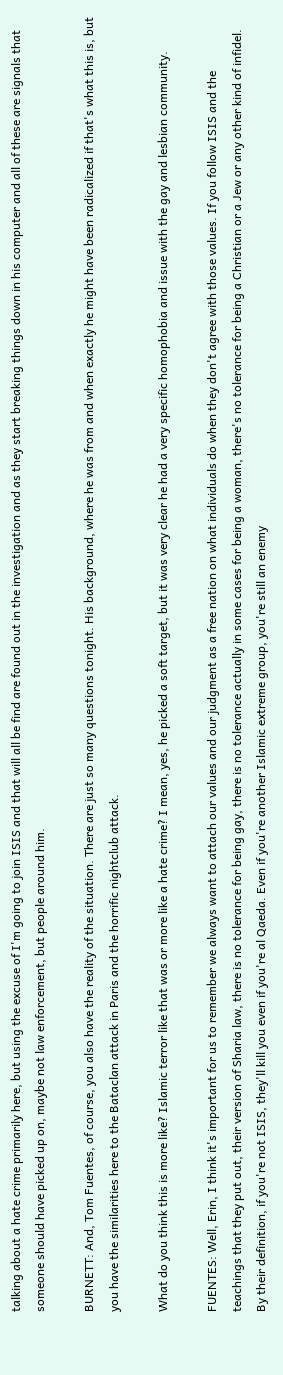talking about a hate crime primarily here, but using the excuse of I'm going to join ISIS and that will all be find are found out in the investigation and as they start breaking things down in his computer and all of these are signals that someone should have picked up on, maybe not law enforcement, but people around him.

BURNETT: And, Tom Fuentes, of course, you also have the reality of the situation. There are just so many questions tonight. His background, where he was from and when exactly he might have been radicalized if that's what this is, but you have the similarities here to the Bataclan attack in Paris and the horrific nightclub attack.

What do you think this is more like? Islamic terror like that was or more like a hate crime? I mean, yes, he picked a soft target, but it was very clear he had a very specific homophobia and issue with the gay and lesbian community.

FUENTES: Well, Erin, I think it's important for us to remember we always want to attach our values and our judgment as a free nation on what individuals do when they don't agree with those values. If you follow ISIS and the teachings that they put out, their version of Sharia law, there is no tolerance for being gay, there is no tolerance actually in some cases for being a woman, there's no tolerance for being a Christian or a Jew or any other kind of infidel. By their definition, if you're not ISIS, they'll kill you even if you're al Qaeda. Even if you're another Islamic extreme group, you're still an enemy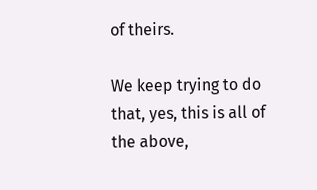of theirs.

We keep trying to do that, yes, this is all of the above,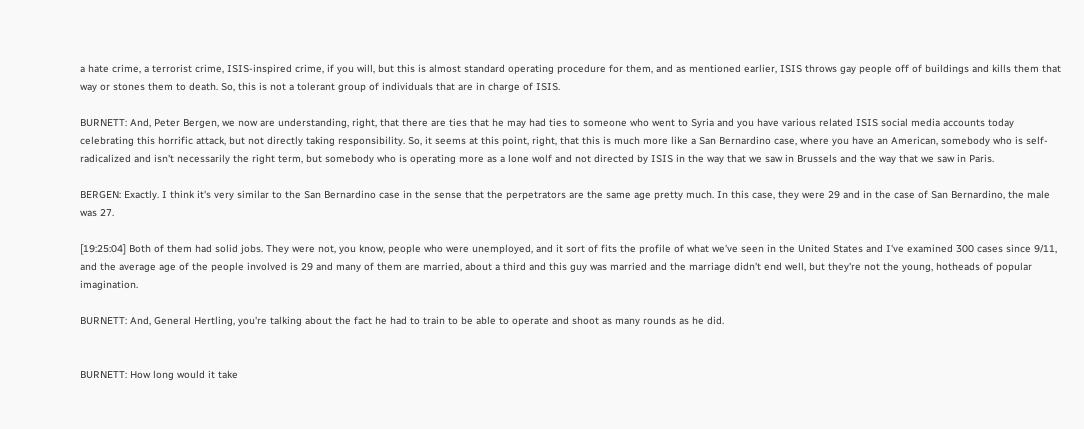a hate crime, a terrorist crime, ISIS-inspired crime, if you will, but this is almost standard operating procedure for them, and as mentioned earlier, ISIS throws gay people off of buildings and kills them that way or stones them to death. So, this is not a tolerant group of individuals that are in charge of ISIS.

BURNETT: And, Peter Bergen, we now are understanding, right, that there are ties that he may had ties to someone who went to Syria and you have various related ISIS social media accounts today celebrating this horrific attack, but not directly taking responsibility. So, it seems at this point, right, that this is much more like a San Bernardino case, where you have an American, somebody who is self- radicalized and isn't necessarily the right term, but somebody who is operating more as a lone wolf and not directed by ISIS in the way that we saw in Brussels and the way that we saw in Paris.

BERGEN: Exactly. I think it's very similar to the San Bernardino case in the sense that the perpetrators are the same age pretty much. In this case, they were 29 and in the case of San Bernardino, the male was 27.

[19:25:04] Both of them had solid jobs. They were not, you know, people who were unemployed, and it sort of fits the profile of what we've seen in the United States and I've examined 300 cases since 9/11, and the average age of the people involved is 29 and many of them are married, about a third and this guy was married and the marriage didn't end well, but they're not the young, hotheads of popular imagination.

BURNETT: And, General Hertling, you're talking about the fact he had to train to be able to operate and shoot as many rounds as he did.


BURNETT: How long would it take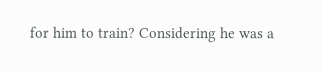for him to train? Considering he was a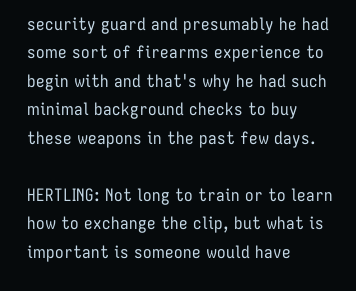security guard and presumably he had some sort of firearms experience to begin with and that's why he had such minimal background checks to buy these weapons in the past few days.

HERTLING: Not long to train or to learn how to exchange the clip, but what is important is someone would have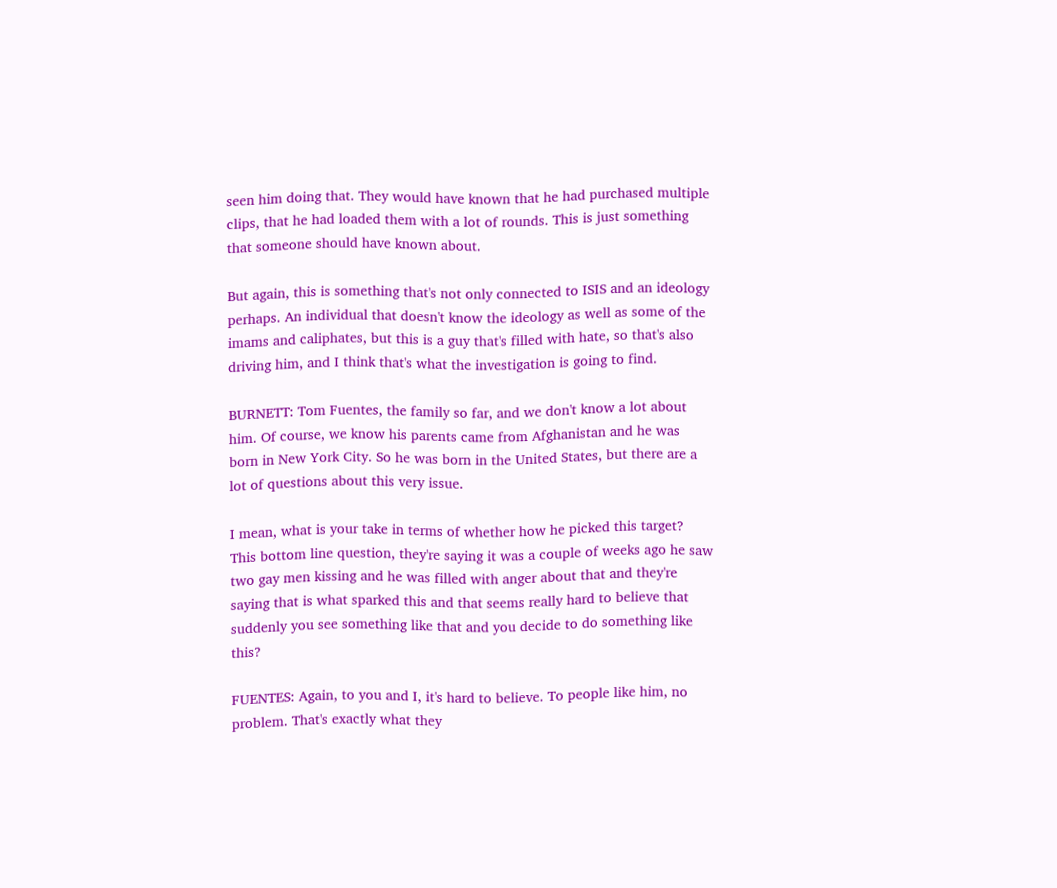seen him doing that. They would have known that he had purchased multiple clips, that he had loaded them with a lot of rounds. This is just something that someone should have known about.

But again, this is something that's not only connected to ISIS and an ideology perhaps. An individual that doesn't know the ideology as well as some of the imams and caliphates, but this is a guy that's filled with hate, so that's also driving him, and I think that's what the investigation is going to find.

BURNETT: Tom Fuentes, the family so far, and we don't know a lot about him. Of course, we know his parents came from Afghanistan and he was born in New York City. So he was born in the United States, but there are a lot of questions about this very issue.

I mean, what is your take in terms of whether how he picked this target? This bottom line question, they're saying it was a couple of weeks ago he saw two gay men kissing and he was filled with anger about that and they're saying that is what sparked this and that seems really hard to believe that suddenly you see something like that and you decide to do something like this?

FUENTES: Again, to you and I, it's hard to believe. To people like him, no problem. That's exactly what they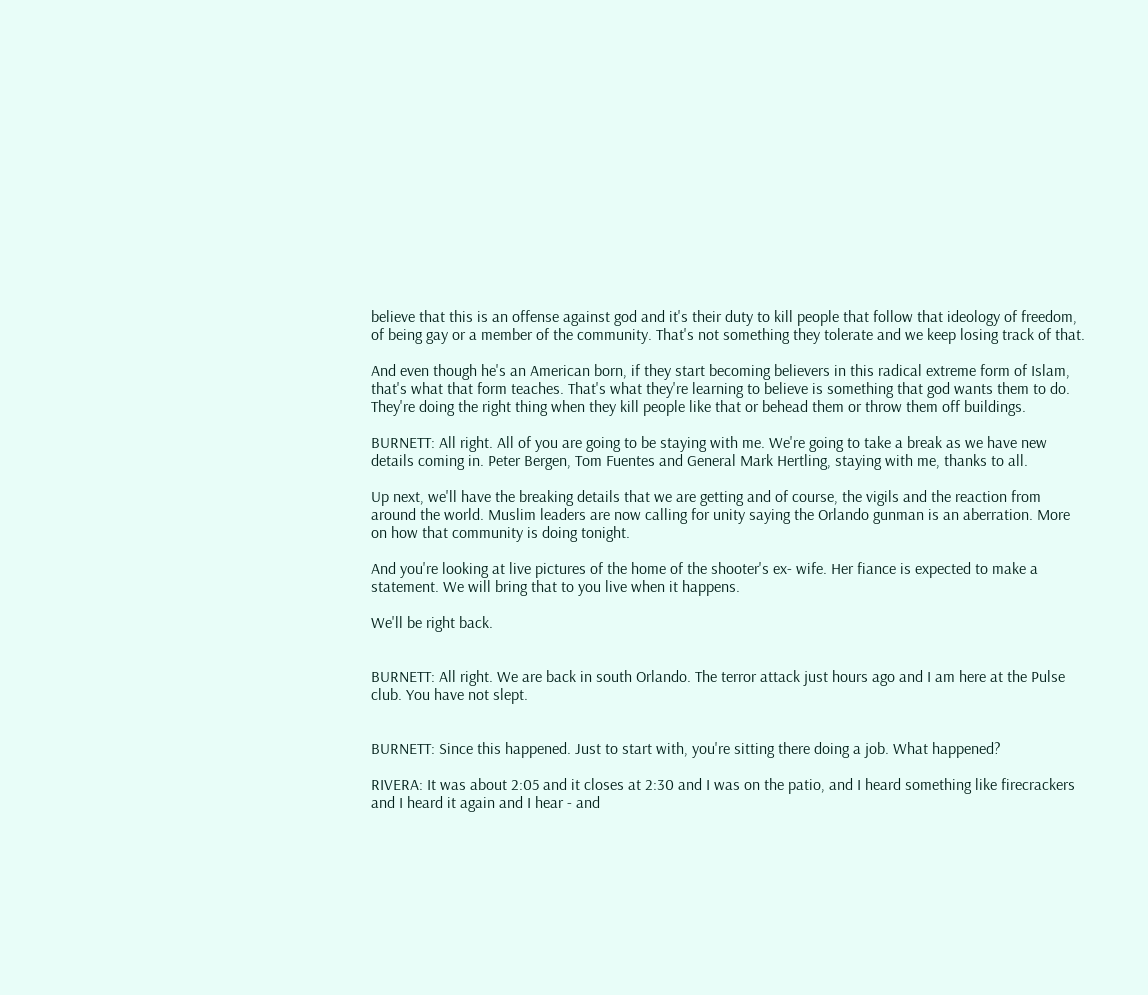believe that this is an offense against god and it's their duty to kill people that follow that ideology of freedom, of being gay or a member of the community. That's not something they tolerate and we keep losing track of that.

And even though he's an American born, if they start becoming believers in this radical extreme form of Islam, that's what that form teaches. That's what they're learning to believe is something that god wants them to do. They're doing the right thing when they kill people like that or behead them or throw them off buildings.

BURNETT: All right. All of you are going to be staying with me. We're going to take a break as we have new details coming in. Peter Bergen, Tom Fuentes and General Mark Hertling, staying with me, thanks to all.

Up next, we'll have the breaking details that we are getting and of course, the vigils and the reaction from around the world. Muslim leaders are now calling for unity saying the Orlando gunman is an aberration. More on how that community is doing tonight.

And you're looking at live pictures of the home of the shooter's ex- wife. Her fiance is expected to make a statement. We will bring that to you live when it happens.

We'll be right back.


BURNETT: All right. We are back in south Orlando. The terror attack just hours ago and I am here at the Pulse club. You have not slept.


BURNETT: Since this happened. Just to start with, you're sitting there doing a job. What happened?

RIVERA: It was about 2:05 and it closes at 2:30 and I was on the patio, and I heard something like firecrackers and I heard it again and I hear - and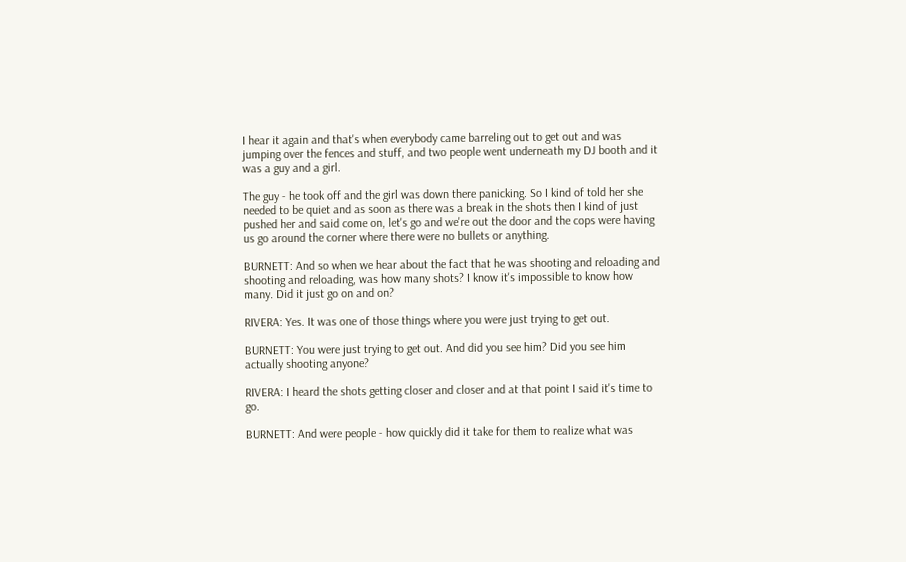I hear it again and that's when everybody came barreling out to get out and was jumping over the fences and stuff, and two people went underneath my DJ booth and it was a guy and a girl.

The guy - he took off and the girl was down there panicking. So I kind of told her she needed to be quiet and as soon as there was a break in the shots then I kind of just pushed her and said come on, let's go and we're out the door and the cops were having us go around the corner where there were no bullets or anything.

BURNETT: And so when we hear about the fact that he was shooting and reloading and shooting and reloading, was how many shots? I know it's impossible to know how many. Did it just go on and on?

RIVERA: Yes. It was one of those things where you were just trying to get out.

BURNETT: You were just trying to get out. And did you see him? Did you see him actually shooting anyone?

RIVERA: I heard the shots getting closer and closer and at that point I said it's time to go.

BURNETT: And were people - how quickly did it take for them to realize what was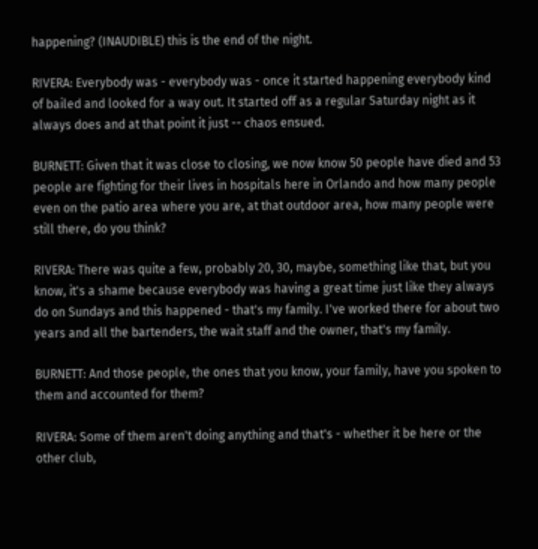happening? (INAUDIBLE) this is the end of the night.

RIVERA: Everybody was - everybody was - once it started happening everybody kind of bailed and looked for a way out. It started off as a regular Saturday night as it always does and at that point it just -- chaos ensued.

BURNETT: Given that it was close to closing, we now know 50 people have died and 53 people are fighting for their lives in hospitals here in Orlando and how many people even on the patio area where you are, at that outdoor area, how many people were still there, do you think?

RIVERA: There was quite a few, probably 20, 30, maybe, something like that, but you know, it's a shame because everybody was having a great time just like they always do on Sundays and this happened - that's my family. I've worked there for about two years and all the bartenders, the wait staff and the owner, that's my family.

BURNETT: And those people, the ones that you know, your family, have you spoken to them and accounted for them?

RIVERA: Some of them aren't doing anything and that's - whether it be here or the other club,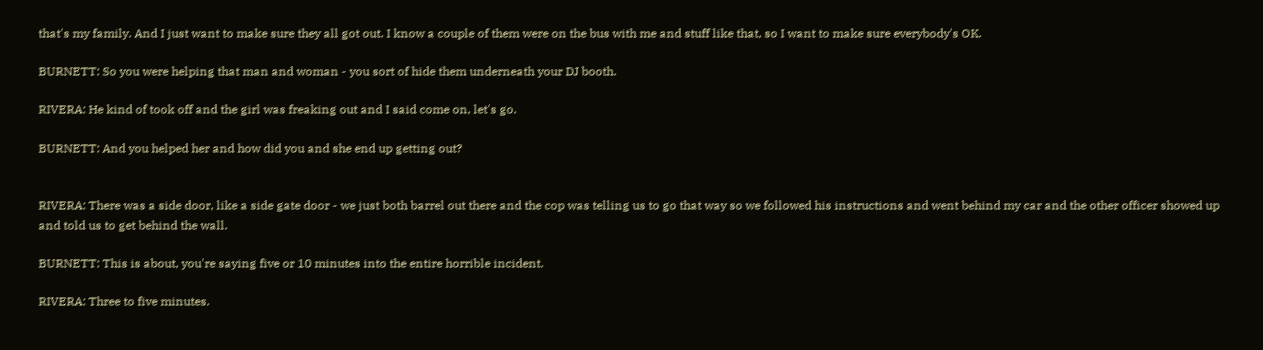that's my family. And I just want to make sure they all got out. I know a couple of them were on the bus with me and stuff like that, so I want to make sure everybody's OK.

BURNETT: So you were helping that man and woman - you sort of hide them underneath your DJ booth.

RIVERA: He kind of took off and the girl was freaking out and I said come on, let's go.

BURNETT: And you helped her and how did you and she end up getting out?


RIVERA: There was a side door, like a side gate door - we just both barrel out there and the cop was telling us to go that way so we followed his instructions and went behind my car and the other officer showed up and told us to get behind the wall.

BURNETT: This is about, you're saying five or 10 minutes into the entire horrible incident.

RIVERA: Three to five minutes.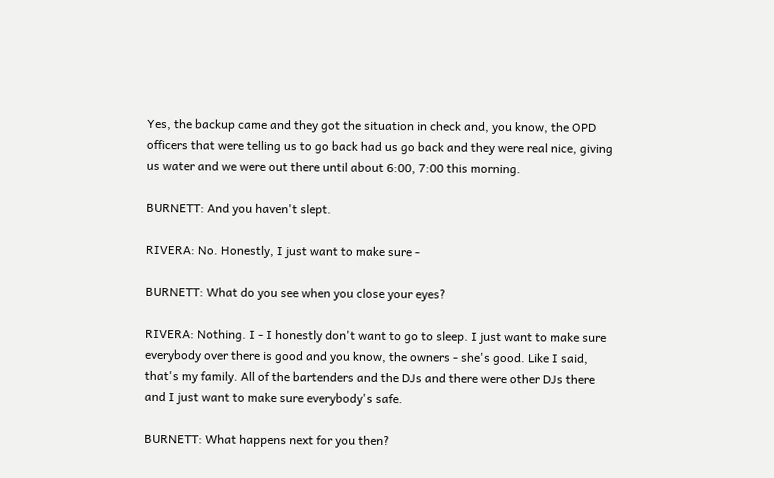Yes, the backup came and they got the situation in check and, you know, the OPD officers that were telling us to go back had us go back and they were real nice, giving us water and we were out there until about 6:00, 7:00 this morning.

BURNETT: And you haven't slept.

RIVERA: No. Honestly, I just want to make sure -

BURNETT: What do you see when you close your eyes?

RIVERA: Nothing. I - I honestly don't want to go to sleep. I just want to make sure everybody over there is good and you know, the owners - she's good. Like I said, that's my family. All of the bartenders and the DJs and there were other DJs there and I just want to make sure everybody's safe.

BURNETT: What happens next for you then?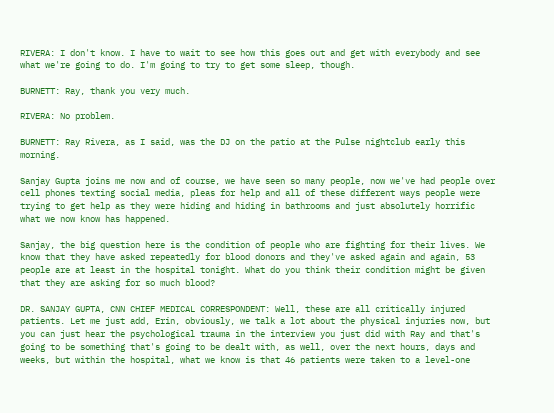RIVERA: I don't know. I have to wait to see how this goes out and get with everybody and see what we're going to do. I'm going to try to get some sleep, though.

BURNETT: Ray, thank you very much.

RIVERA: No problem.

BURNETT: Ray Rivera, as I said, was the DJ on the patio at the Pulse nightclub early this morning.

Sanjay Gupta joins me now and of course, we have seen so many people, now we've had people over cell phones texting social media, pleas for help and all of these different ways people were trying to get help as they were hiding and hiding in bathrooms and just absolutely horrific what we now know has happened.

Sanjay, the big question here is the condition of people who are fighting for their lives. We know that they have asked repeatedly for blood donors and they've asked again and again, 53 people are at least in the hospital tonight. What do you think their condition might be given that they are asking for so much blood?

DR. SANJAY GUPTA, CNN CHIEF MEDICAL CORRESPONDENT: Well, these are all critically injured patients. Let me just add, Erin, obviously, we talk a lot about the physical injuries now, but you can just hear the psychological trauma in the interview you just did with Ray and that's going to be something that's going to be dealt with, as well, over the next hours, days and weeks, but within the hospital, what we know is that 46 patients were taken to a level-one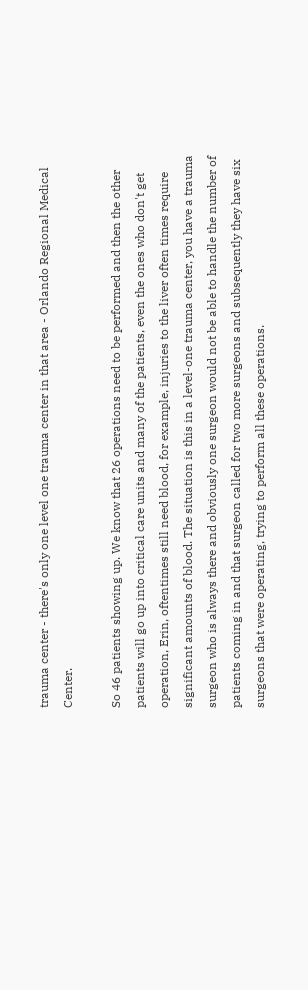trauma center - there's only one level one trauma center in that area - Orlando Regional Medical Center.

So 46 patients showing up. We know that 26 operations need to be performed and then the other patients will go up into critical care units and many of the patients, even the ones who don't get operation, Erin, oftentimes still need blood, for example, injuries to the liver often times require significant amounts of blood. The situation is this in a level-one trauma center, you have a trauma surgeon who is always there and obviously one surgeon would not be able to handle the number of patients coming in and that surgeon called for two more surgeons and subsequently they have six surgeons that were operating, trying to perform all these operations.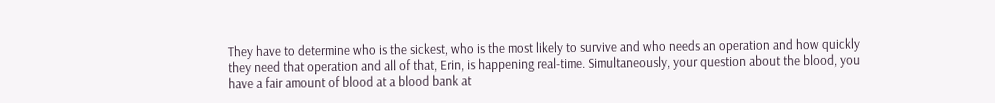They have to determine who is the sickest, who is the most likely to survive and who needs an operation and how quickly they need that operation and all of that, Erin, is happening real-time. Simultaneously, your question about the blood, you have a fair amount of blood at a blood bank at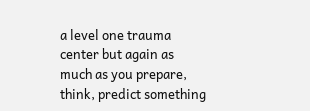a level one trauma center but again as much as you prepare, think, predict something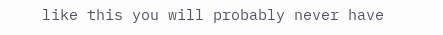like this you will probably never have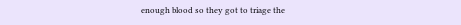enough blood so they got to triage the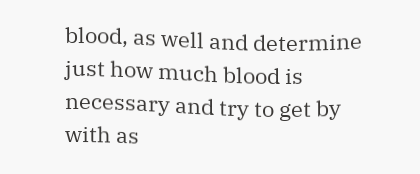blood, as well and determine just how much blood is necessary and try to get by with as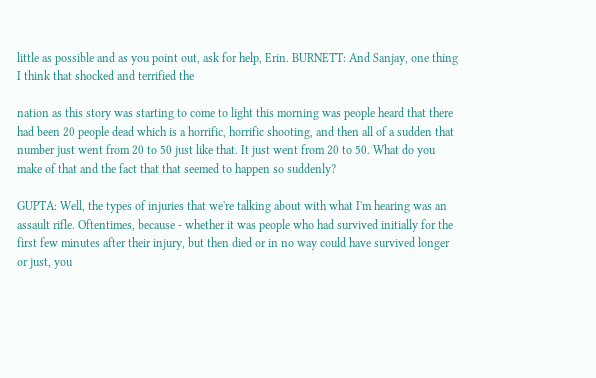little as possible and as you point out, ask for help, Erin. BURNETT: And Sanjay, one thing I think that shocked and terrified the

nation as this story was starting to come to light this morning was people heard that there had been 20 people dead which is a horrific, horrific shooting, and then all of a sudden that number just went from 20 to 50 just like that. It just went from 20 to 50. What do you make of that and the fact that that seemed to happen so suddenly?

GUPTA: Well, the types of injuries that we're talking about with what I'm hearing was an assault rifle. Oftentimes, because - whether it was people who had survived initially for the first few minutes after their injury, but then died or in no way could have survived longer or just, you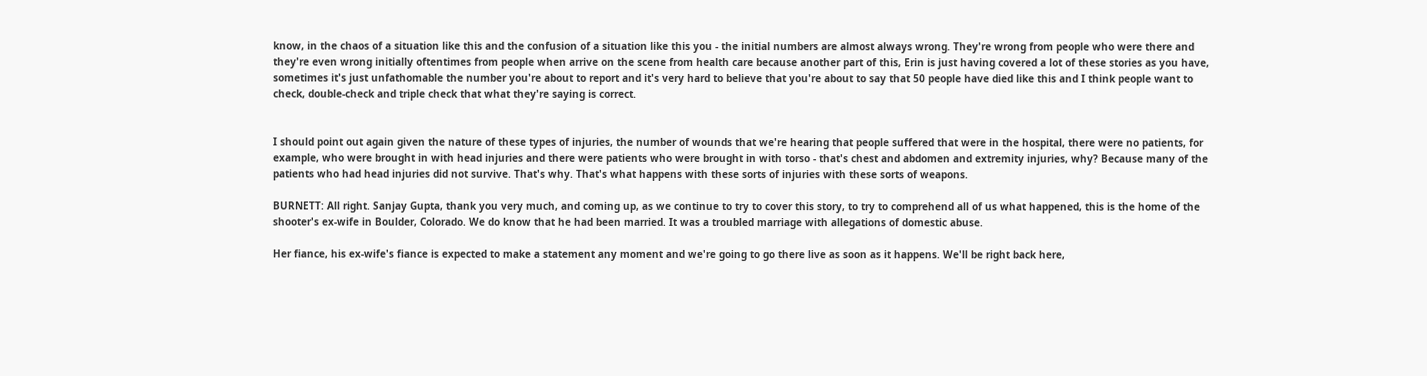know, in the chaos of a situation like this and the confusion of a situation like this you - the initial numbers are almost always wrong. They're wrong from people who were there and they're even wrong initially oftentimes from people when arrive on the scene from health care because another part of this, Erin is just having covered a lot of these stories as you have, sometimes it's just unfathomable the number you're about to report and it's very hard to believe that you're about to say that 50 people have died like this and I think people want to check, double-check and triple check that what they're saying is correct.


I should point out again given the nature of these types of injuries, the number of wounds that we're hearing that people suffered that were in the hospital, there were no patients, for example, who were brought in with head injuries and there were patients who were brought in with torso - that's chest and abdomen and extremity injuries, why? Because many of the patients who had head injuries did not survive. That's why. That's what happens with these sorts of injuries with these sorts of weapons.

BURNETT: All right. Sanjay Gupta, thank you very much, and coming up, as we continue to try to cover this story, to try to comprehend all of us what happened, this is the home of the shooter's ex-wife in Boulder, Colorado. We do know that he had been married. It was a troubled marriage with allegations of domestic abuse.

Her fiance, his ex-wife's fiance is expected to make a statement any moment and we're going to go there live as soon as it happens. We'll be right back here,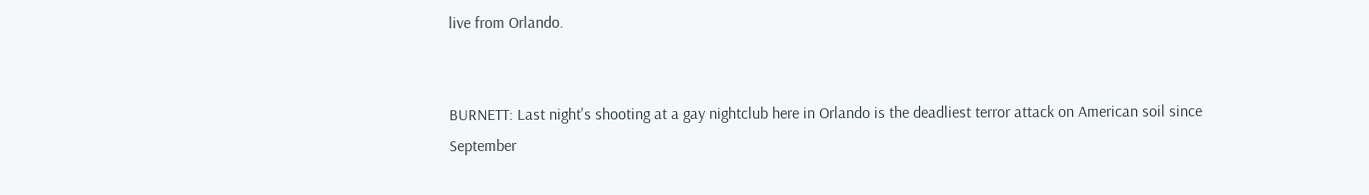live from Orlando.


BURNETT: Last night's shooting at a gay nightclub here in Orlando is the deadliest terror attack on American soil since September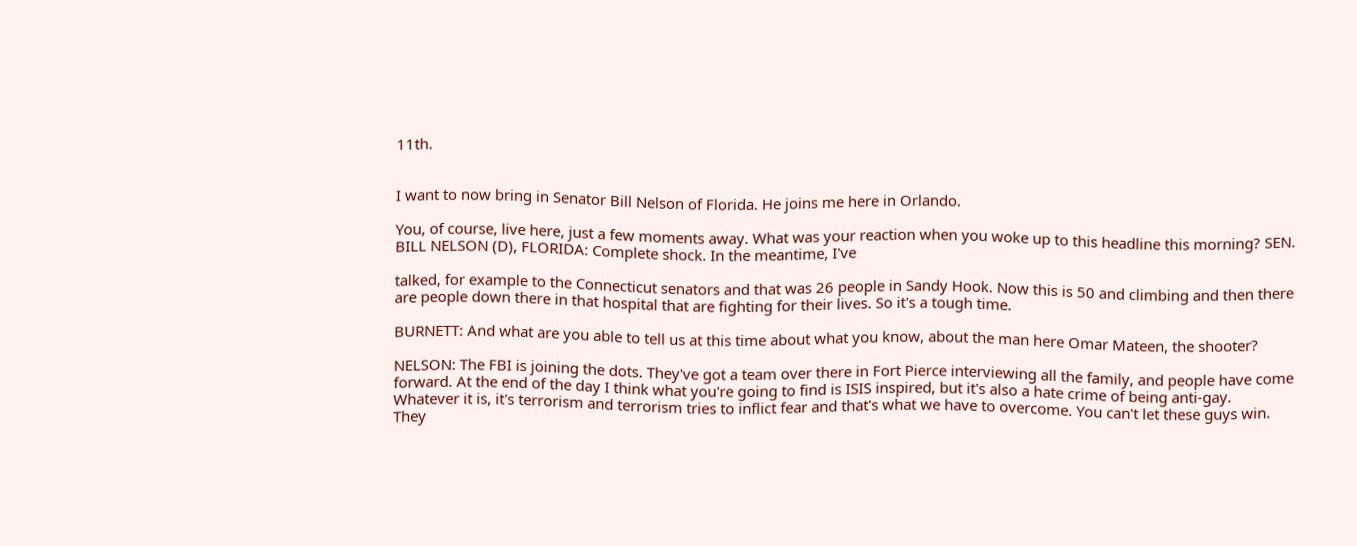11th.


I want to now bring in Senator Bill Nelson of Florida. He joins me here in Orlando.

You, of course, live here, just a few moments away. What was your reaction when you woke up to this headline this morning? SEN. BILL NELSON (D), FLORIDA: Complete shock. In the meantime, I've

talked, for example to the Connecticut senators and that was 26 people in Sandy Hook. Now this is 50 and climbing and then there are people down there in that hospital that are fighting for their lives. So it's a tough time.

BURNETT: And what are you able to tell us at this time about what you know, about the man here Omar Mateen, the shooter?

NELSON: The FBI is joining the dots. They've got a team over there in Fort Pierce interviewing all the family, and people have come forward. At the end of the day I think what you're going to find is ISIS inspired, but it's also a hate crime of being anti-gay. Whatever it is, it's terrorism and terrorism tries to inflict fear and that's what we have to overcome. You can't let these guys win. They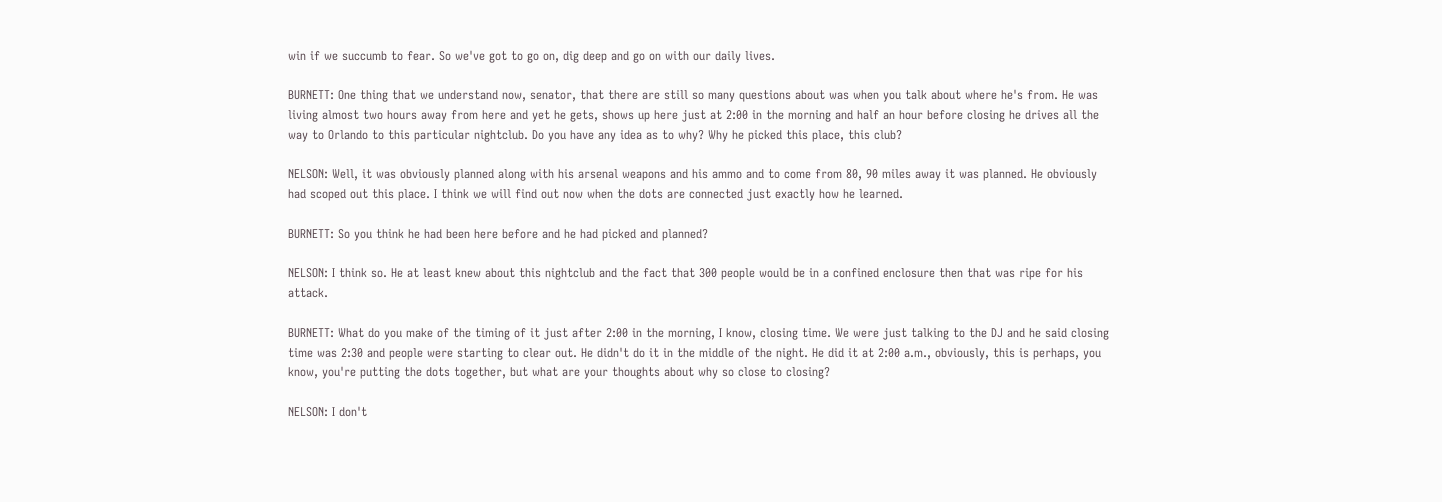win if we succumb to fear. So we've got to go on, dig deep and go on with our daily lives.

BURNETT: One thing that we understand now, senator, that there are still so many questions about was when you talk about where he's from. He was living almost two hours away from here and yet he gets, shows up here just at 2:00 in the morning and half an hour before closing he drives all the way to Orlando to this particular nightclub. Do you have any idea as to why? Why he picked this place, this club?

NELSON: Well, it was obviously planned along with his arsenal weapons and his ammo and to come from 80, 90 miles away it was planned. He obviously had scoped out this place. I think we will find out now when the dots are connected just exactly how he learned.

BURNETT: So you think he had been here before and he had picked and planned?

NELSON: I think so. He at least knew about this nightclub and the fact that 300 people would be in a confined enclosure then that was ripe for his attack.

BURNETT: What do you make of the timing of it just after 2:00 in the morning, I know, closing time. We were just talking to the DJ and he said closing time was 2:30 and people were starting to clear out. He didn't do it in the middle of the night. He did it at 2:00 a.m., obviously, this is perhaps, you know, you're putting the dots together, but what are your thoughts about why so close to closing?

NELSON: I don't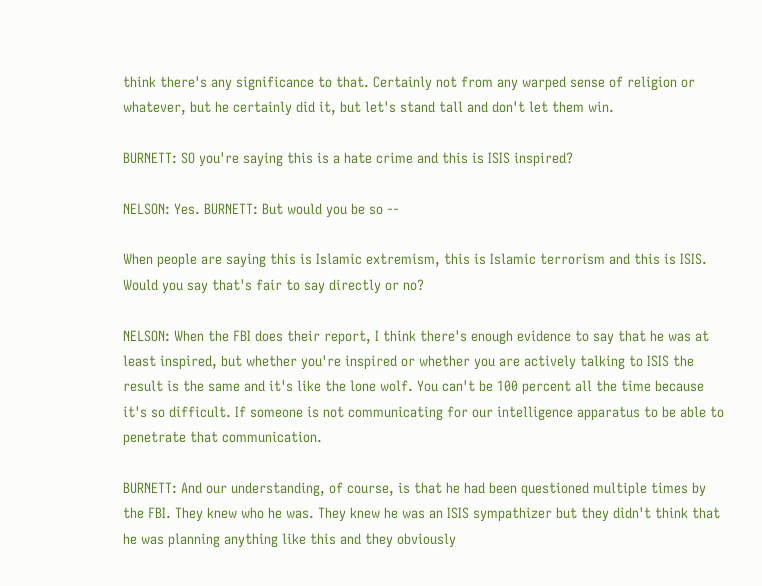think there's any significance to that. Certainly not from any warped sense of religion or whatever, but he certainly did it, but let's stand tall and don't let them win.

BURNETT: SO you're saying this is a hate crime and this is ISIS inspired?

NELSON: Yes. BURNETT: But would you be so --

When people are saying this is Islamic extremism, this is Islamic terrorism and this is ISIS. Would you say that's fair to say directly or no?

NELSON: When the FBI does their report, I think there's enough evidence to say that he was at least inspired, but whether you're inspired or whether you are actively talking to ISIS the result is the same and it's like the lone wolf. You can't be 100 percent all the time because it's so difficult. If someone is not communicating for our intelligence apparatus to be able to penetrate that communication.

BURNETT: And our understanding, of course, is that he had been questioned multiple times by the FBI. They knew who he was. They knew he was an ISIS sympathizer but they didn't think that he was planning anything like this and they obviously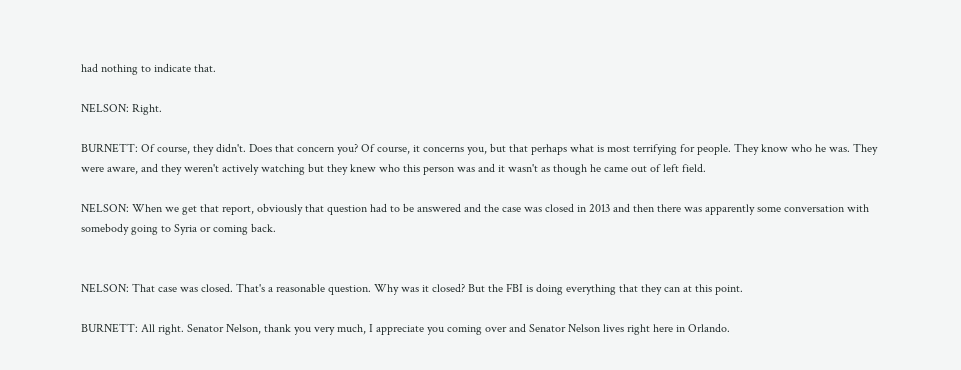had nothing to indicate that.

NELSON: Right.

BURNETT: Of course, they didn't. Does that concern you? Of course, it concerns you, but that perhaps what is most terrifying for people. They know who he was. They were aware, and they weren't actively watching but they knew who this person was and it wasn't as though he came out of left field.

NELSON: When we get that report, obviously that question had to be answered and the case was closed in 2013 and then there was apparently some conversation with somebody going to Syria or coming back.


NELSON: That case was closed. That's a reasonable question. Why was it closed? But the FBI is doing everything that they can at this point.

BURNETT: All right. Senator Nelson, thank you very much, I appreciate you coming over and Senator Nelson lives right here in Orlando.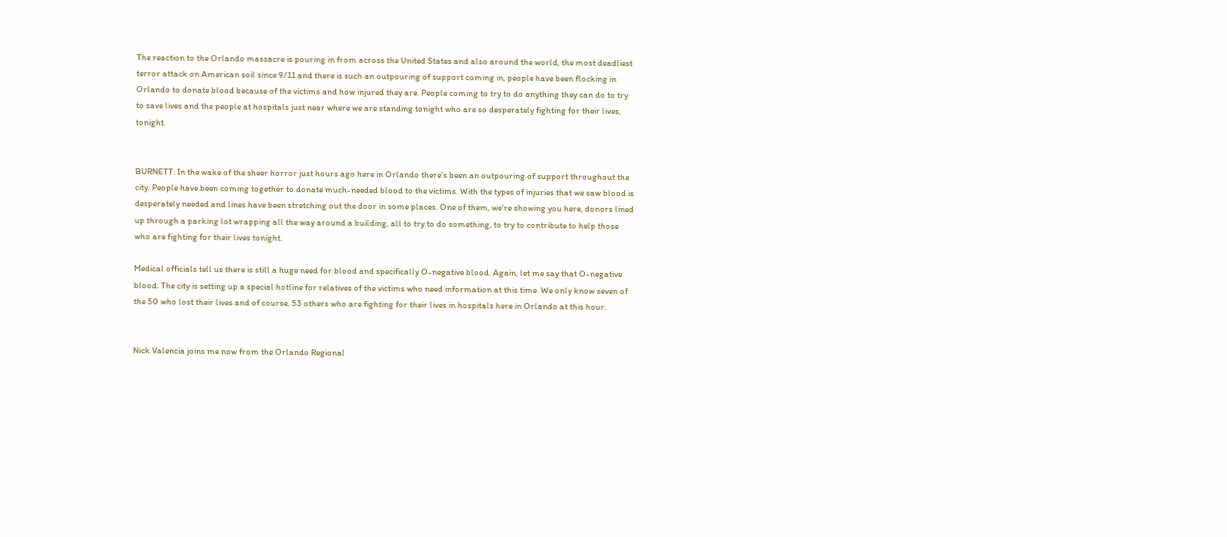The reaction to the Orlando massacre is pouring in from across the United States and also around the world, the most deadliest terror attack on American soil since 9/11 and there is such an outpouring of support coming in, people have been flocking in Orlando to donate blood because of the victims and how injured they are. People coming to try to do anything they can do to try to save lives and the people at hospitals just near where we are standing tonight who are so desperately fighting for their lives, tonight.


BURNETT: In the wake of the sheer horror just hours ago here in Orlando there's been an outpouring of support throughout the city. People have been coming together to donate much-needed blood to the victims. With the types of injuries that we saw blood is desperately needed and lines have been stretching out the door in some places. One of them, we're showing you here, donors lined up through a parking lot wrapping all the way around a building, all to try to do something, to try to contribute to help those who are fighting for their lives tonight.

Medical officials tell us there is still a huge need for blood and specifically O-negative blood. Again, let me say that O-negative blood. The city is setting up a special hotline for relatives of the victims who need information at this time. We only know seven of the 50 who lost their lives and of course, 53 others who are fighting for their lives in hospitals here in Orlando at this hour.


Nick Valencia joins me now from the Orlando Regional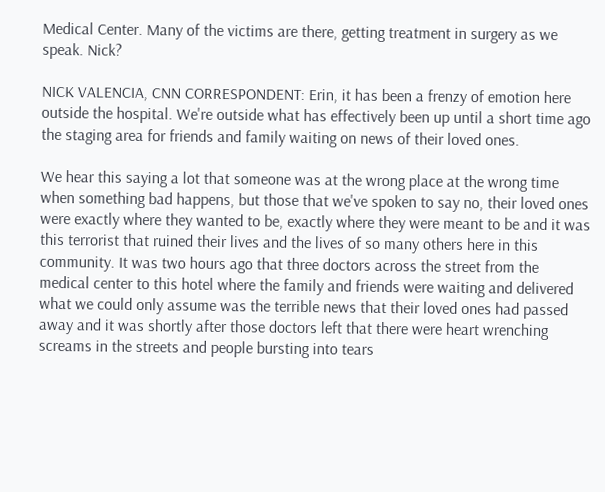Medical Center. Many of the victims are there, getting treatment in surgery as we speak. Nick?

NICK VALENCIA, CNN CORRESPONDENT: Erin, it has been a frenzy of emotion here outside the hospital. We're outside what has effectively been up until a short time ago the staging area for friends and family waiting on news of their loved ones.

We hear this saying a lot that someone was at the wrong place at the wrong time when something bad happens, but those that we've spoken to say no, their loved ones were exactly where they wanted to be, exactly where they were meant to be and it was this terrorist that ruined their lives and the lives of so many others here in this community. It was two hours ago that three doctors across the street from the medical center to this hotel where the family and friends were waiting and delivered what we could only assume was the terrible news that their loved ones had passed away and it was shortly after those doctors left that there were heart wrenching screams in the streets and people bursting into tears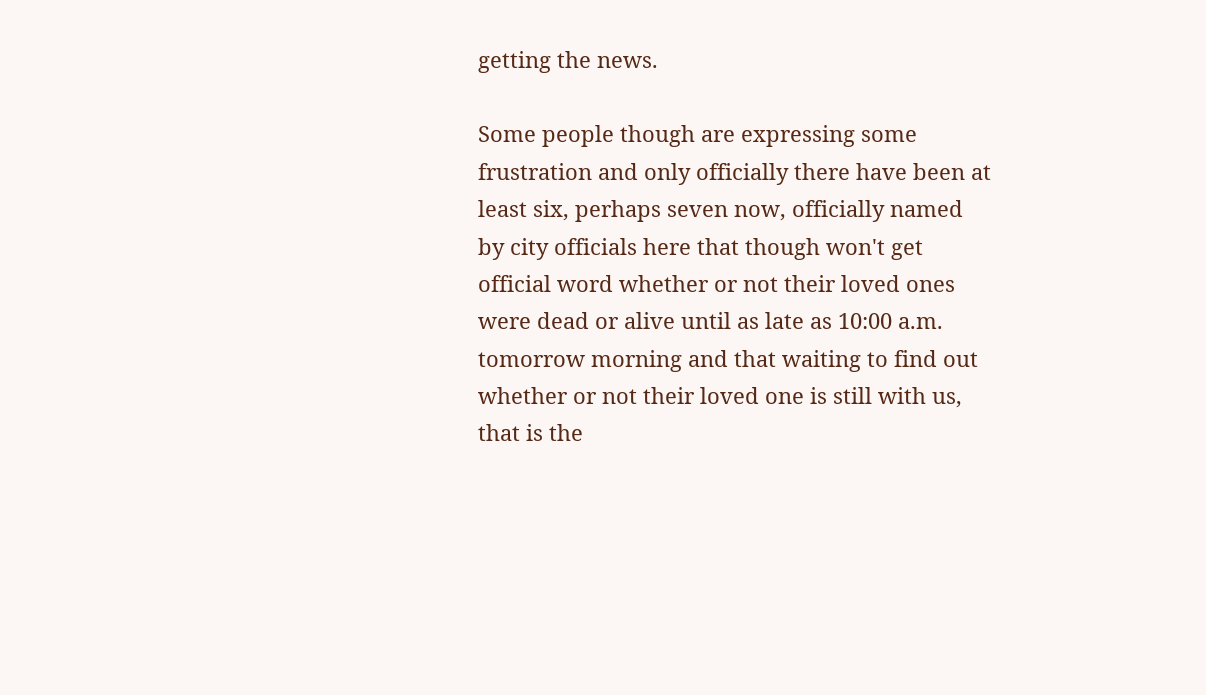getting the news.

Some people though are expressing some frustration and only officially there have been at least six, perhaps seven now, officially named by city officials here that though won't get official word whether or not their loved ones were dead or alive until as late as 10:00 a.m. tomorrow morning and that waiting to find out whether or not their loved one is still with us, that is the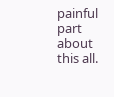painful part about this all.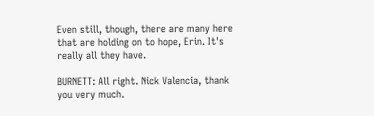Even still, though, there are many here that are holding on to hope, Erin. It's really all they have.

BURNETT: All right. Nick Valencia, thank you very much.